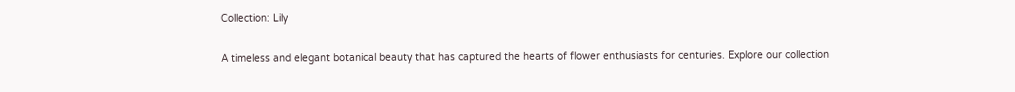Collection: Lily

A timeless and elegant botanical beauty that has captured the hearts of flower enthusiasts for centuries. Explore our collection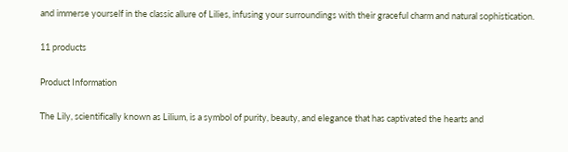and immerse yourself in the classic allure of Lilies, infusing your surroundings with their graceful charm and natural sophistication.

11 products

Product Information

The Lily, scientifically known as Lilium, is a symbol of purity, beauty, and elegance that has captivated the hearts and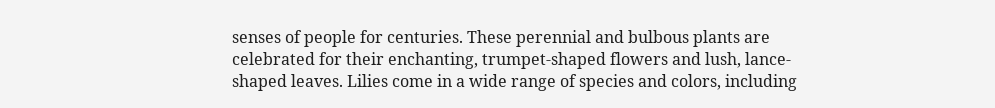senses of people for centuries. These perennial and bulbous plants are celebrated for their enchanting, trumpet-shaped flowers and lush, lance-shaped leaves. Lilies come in a wide range of species and colors, including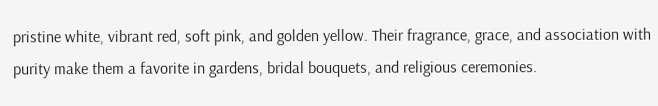pristine white, vibrant red, soft pink, and golden yellow. Their fragrance, grace, and association with purity make them a favorite in gardens, bridal bouquets, and religious ceremonies.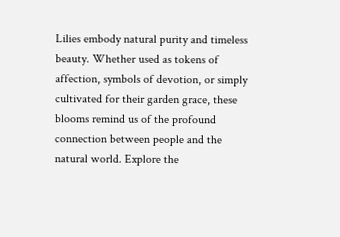Lilies embody natural purity and timeless beauty. Whether used as tokens of affection, symbols of devotion, or simply cultivated for their garden grace, these blooms remind us of the profound connection between people and the natural world. Explore the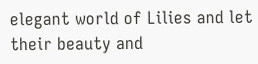elegant world of Lilies and let their beauty and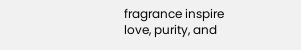fragrance inspire love, purity, and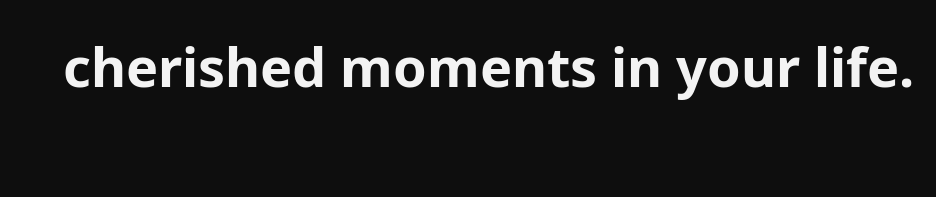cherished moments in your life.